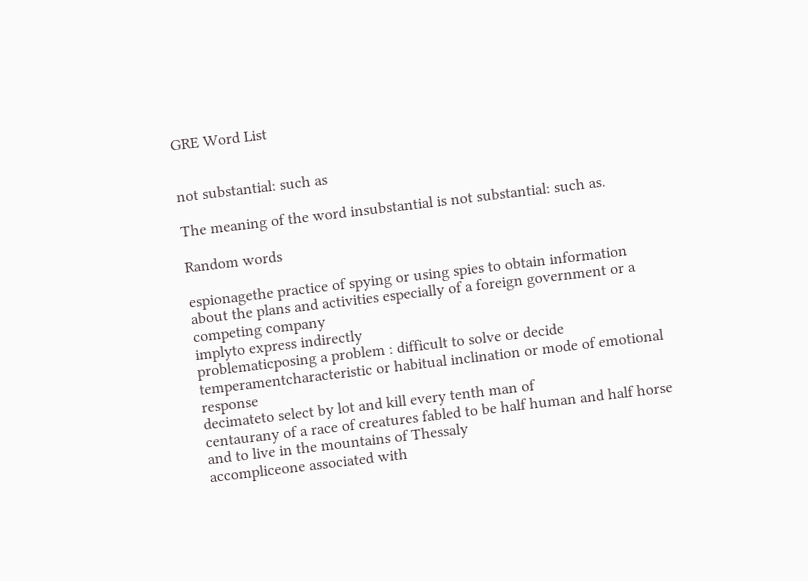GRE Word List


not substantial: such as

The meaning of the word insubstantial is not substantial: such as.

Random words

espionagethe practice of spying or using spies to obtain information about the plans and activities especially of a foreign government or a competing company
implyto express indirectly
problematicposing a problem : difficult to solve or decide
temperamentcharacteristic or habitual inclination or mode of emotional response
decimateto select by lot and kill every tenth man of
centaurany of a race of creatures fabled to be half human and half horse and to live in the mountains of Thessaly
accompliceone associated with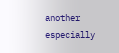another especially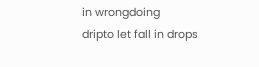in wrongdoing
dripto let fall in drops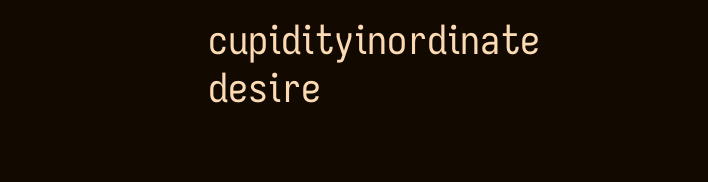cupidityinordinate desire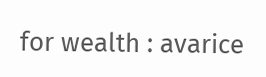for wealth : avarice